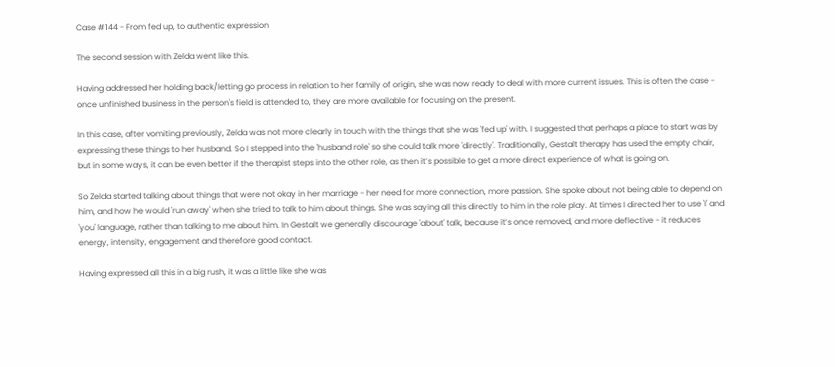Case #144 - From fed up, to authentic expression

The second session with Zelda went like this.

Having addressed her holding back/letting go process in relation to her family of origin, she was now ready to deal with more current issues. This is often the case - once unfinished business in the person's field is attended to, they are more available for focusing on the present.

In this case, after vomiting previously, Zelda was not more clearly in touch with the things that she was 'fed up' with. I suggested that perhaps a place to start was by expressing these things to her husband. So I stepped into the 'husband role' so she could talk more 'directly'. Traditionally, Gestalt therapy has used the empty chair, but in some ways, it can be even better if the therapist steps into the other role, as then it’s possible to get a more direct experience of what is going on.

So Zelda started talking about things that were not okay in her marriage - her need for more connection, more passion. She spoke about not being able to depend on him, and how he would 'run away' when she tried to talk to him about things. She was saying all this directly to him in the role play. At times I directed her to use 'I' and 'you' language, rather than talking to me about him. In Gestalt we generally discourage 'about' talk, because it’s once removed, and more deflective - it reduces energy, intensity, engagement and therefore good contact.

Having expressed all this in a big rush, it was a little like she was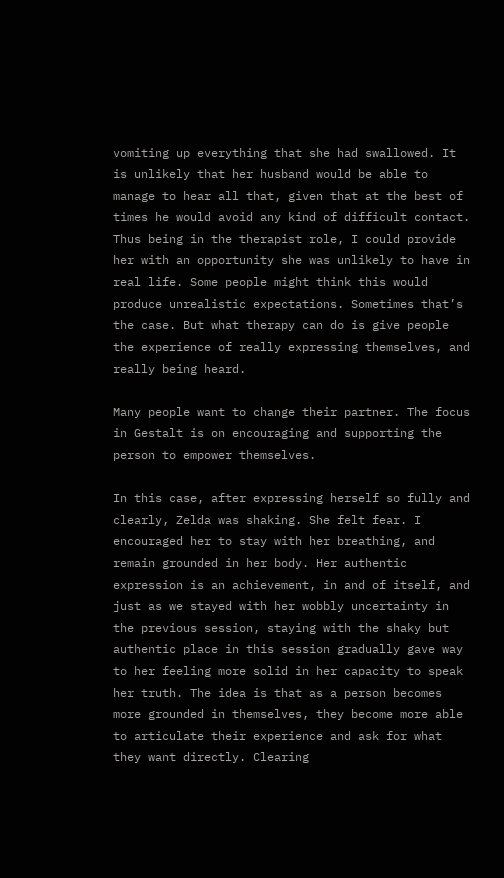vomiting up everything that she had swallowed. It is unlikely that her husband would be able to manage to hear all that, given that at the best of times he would avoid any kind of difficult contact. Thus being in the therapist role, I could provide her with an opportunity she was unlikely to have in real life. Some people might think this would produce unrealistic expectations. Sometimes that’s the case. But what therapy can do is give people the experience of really expressing themselves, and really being heard.

Many people want to change their partner. The focus in Gestalt is on encouraging and supporting the person to empower themselves.

In this case, after expressing herself so fully and clearly, Zelda was shaking. She felt fear. I encouraged her to stay with her breathing, and remain grounded in her body. Her authentic expression is an achievement, in and of itself, and just as we stayed with her wobbly uncertainty in the previous session, staying with the shaky but authentic place in this session gradually gave way to her feeling more solid in her capacity to speak her truth. The idea is that as a person becomes more grounded in themselves, they become more able to articulate their experience and ask for what they want directly. Clearing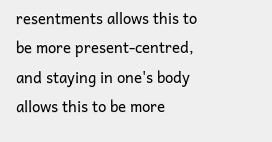resentments allows this to be more present-centred, and staying in one's body allows this to be more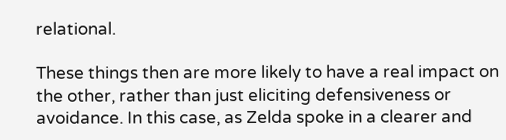relational.

These things then are more likely to have a real impact on the other, rather than just eliciting defensiveness or avoidance. In this case, as Zelda spoke in a clearer and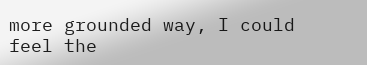more grounded way, I could feel the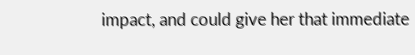impact, and could give her that immediate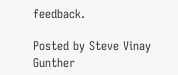feedback.

Posted by Steve Vinay Gunther